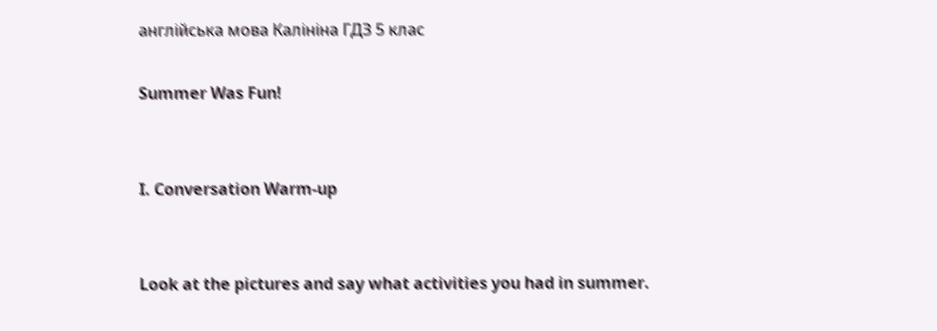aнглійська мова Калініна ГДЗ 5 клас

Summer Was Fun!


I. Conversation Warm-up


Look at the pictures and say what activities you had in summer.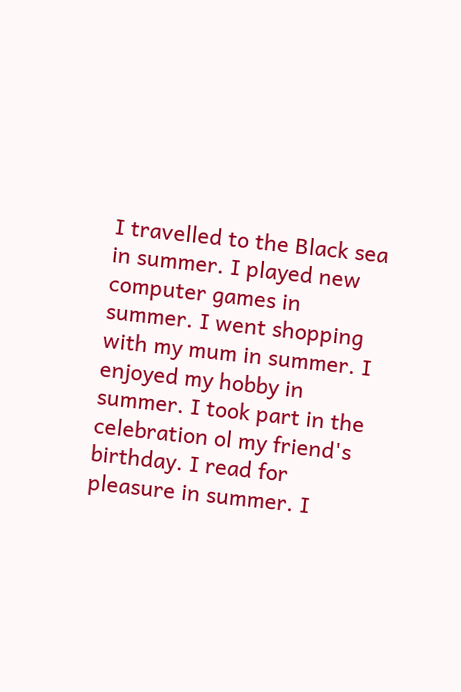I travelled to the Black sea in summer. I played new computer games in summer. I went shopping with my mum in summer. I enjoyed my hobby in summer. I took part in the celebration ol my friend's birthday. I read for pleasure in summer. I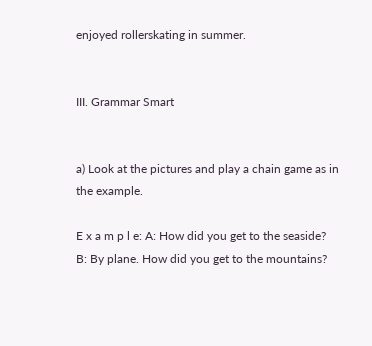enjoyed rollerskating in summer.


III. Grammar Smart


a) Look at the pictures and play a chain game as in the example.

E x a m p l e: A: How did you get to the seaside?
B: By plane. How did you get to the mountains?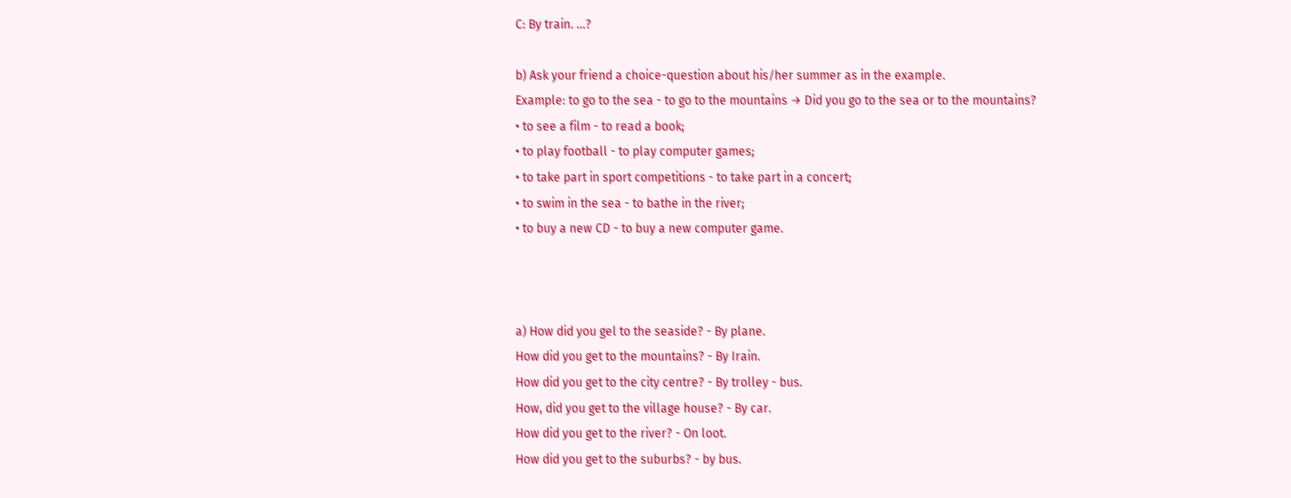C: By train. ...?

b) Ask your friend a choice-question about his/her summer as in the example.
Example: to go to the sea - to go to the mountains → Did you go to the sea or to the mountains?
• to see a film - to read a book;
• to play football - to play computer games;
• to take part in sport competitions - to take part in a concert;
• to swim in the sea - to bathe in the river;
• to buy a new CD - to buy a new computer game.



a) How did you gel to the seaside? - By plane.
How did you get to the mountains? - By Irain.
How did you get to the city centre? - By trolley - bus.
How, did you get to the village house? - By car.
How did you get to the river? - On loot.
How did you get to the suburbs? - by bus.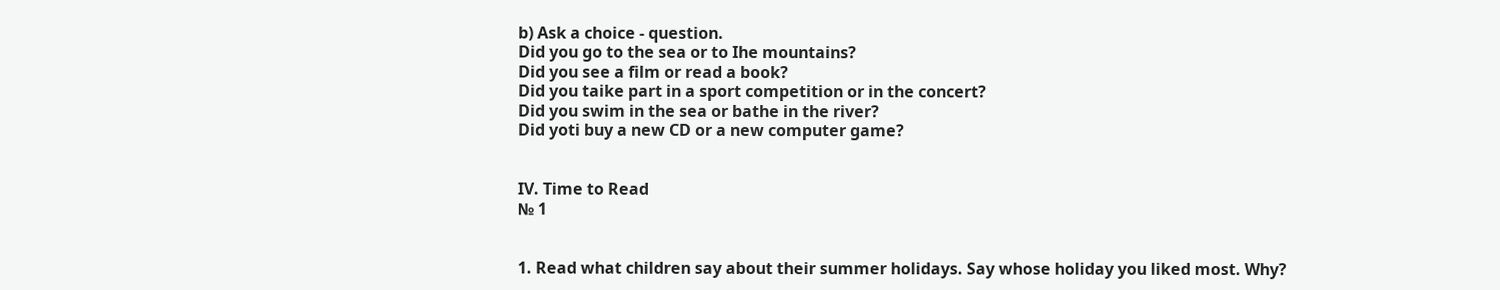b) Ask a choice - question.
Did you go to the sea or to Ihe mountains?
Did you see a film or read a book?
Did you taike part in a sport competition or in the concert?
Did you swim in the sea or bathe in the river?
Did yoti buy a new CD or a new computer game?


IV. Time to Read
№ 1


1. Read what children say about their summer holidays. Say whose holiday you liked most. Why?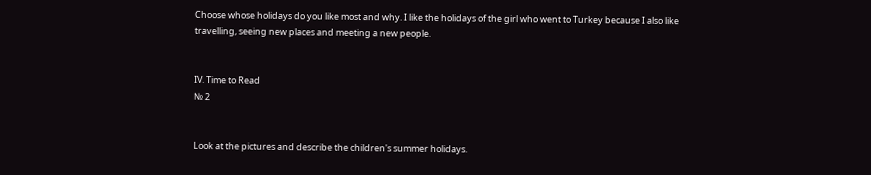Choose whose holidays do you like most and why. I like the holidays of the girl who went to Turkey because I also like travelling, seeing new places and meeting a new people.


IV. Time to Read
№ 2


Look at the pictures and describe the children's summer holidays.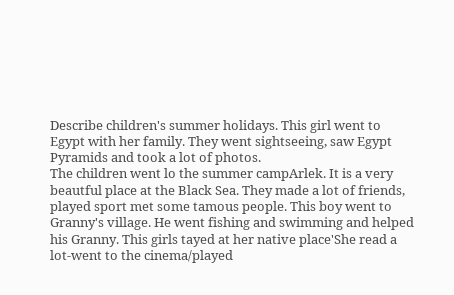Describe children's summer holidays. This girl went to Egypt with her family. They went sightseeing, saw Egypt Pyramids and took a lot of photos.
The children went lo the summer campArlek. It is a very beautful place at the Black Sea. They made a lot of friends, played sport met some tamous people. This boy went to Granny's village. He went fishing and swimming and helped his Granny. This girls tayed at her native place'She read a lot-went to the cinema/played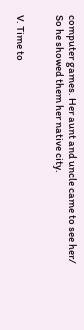computer games. Her aunt and uncle came to see her/ So he showed them her native city.


V. Time to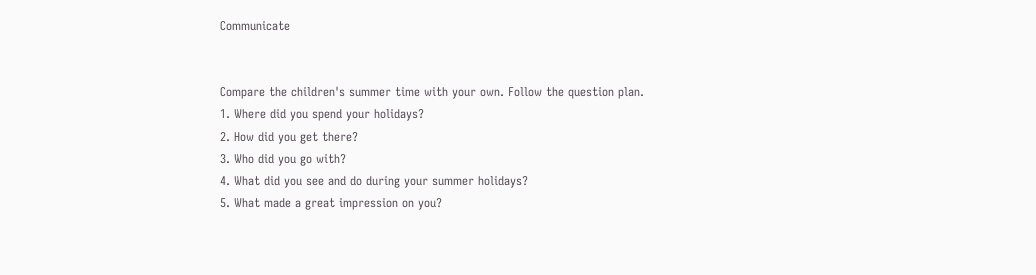Communicate


Compare the children's summer time with your own. Follow the question plan.
1. Where did you spend your holidays?
2. How did you get there?
3. Who did you go with?
4. What did you see and do during your summer holidays?
5. What made a great impression on you?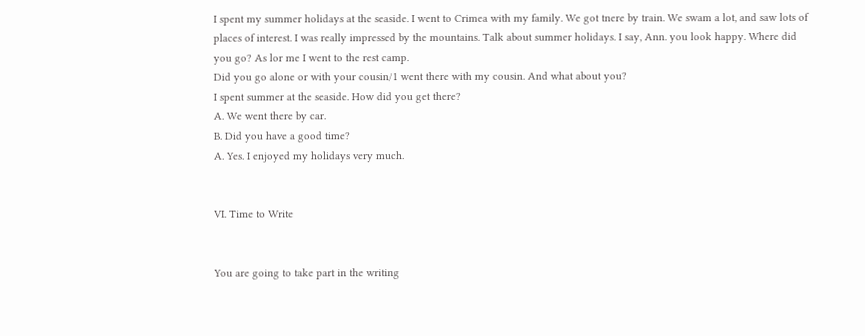I spent my summer holidays at the seaside. I went to Crimea with my family. We got tnere by train. We swam a lot, and saw lots of places of interest. I was really impressed by the mountains. Talk about summer holidays. I say, Ann. you look happy. Where did you go? As lor me I went to the rest camp.
Did you go alone or with your cousin/1 went there with my cousin. And what about you?
I spent summer at the seaside. How did you get there?
A. We went there by car.
B. Did you have a good time?
A. Yes. I enjoyed my holidays very much.


VI. Time to Write


You are going to take part in the writing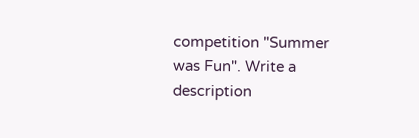competition "Summer was Fun". Write a description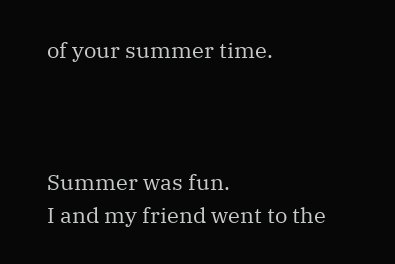of your summer time.



Summer was fun.
I and my friend went to the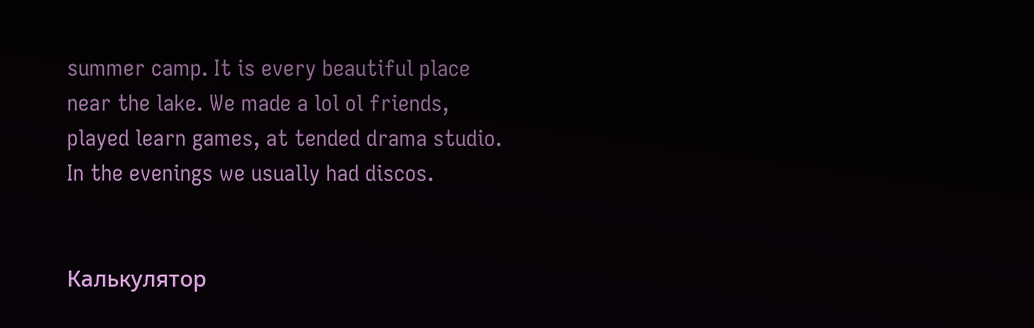summer camp. It is every beautiful place near the lake. We made a lol ol friends, played learn games, at tended drama studio. In the evenings we usually had discos.


Калькулятор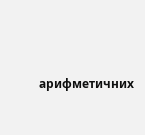арифметичних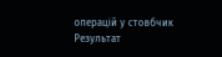операцій у стовбчик
Результат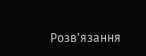Розв'язання